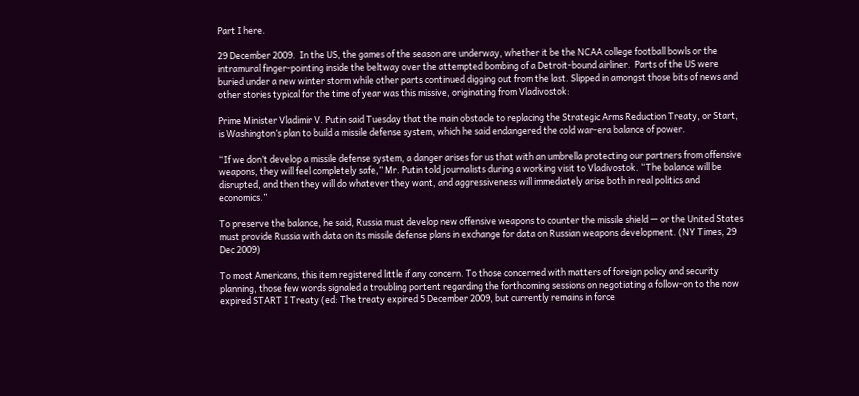Part I here.

29 December 2009.  In the US, the games of the season are underway, whether it be the NCAA college football bowls or the intramural finger-pointing inside the beltway over the attempted bombing of a Detroit-bound airliner.  Parts of the US were buried under a new winter storm while other parts continued digging out from the last. Slipped in amongst those bits of news and other stories typical for the time of year was this missive, originating from Vladivostok:

Prime Minister Vladimir V. Putin said Tuesday that the main obstacle to replacing the Strategic Arms Reduction Treaty, or Start, is Washington’s plan to build a missile defense system, which he said endangered the cold war-era balance of power.

“If we don’t develop a missile defense system, a danger arises for us that with an umbrella protecting our partners from offensive weapons, they will feel completely safe,” Mr. Putin told journalists during a working visit to Vladivostok. “The balance will be disrupted, and then they will do whatever they want, and aggressiveness will immediately arise both in real politics and economics.”

To preserve the balance, he said, Russia must develop new offensive weapons to counter the missile shield — or the United States must provide Russia with data on its missile defense plans in exchange for data on Russian weapons development. (NY Times, 29 Dec 2009)

To most Americans, this item registered little if any concern. To those concerned with matters of foreign policy and security planning, those few words signaled a troubling portent regarding the forthcoming sessions on negotiating a follow-on to the now expired START I Treaty (ed: The treaty expired 5 December 2009, but currently remains in force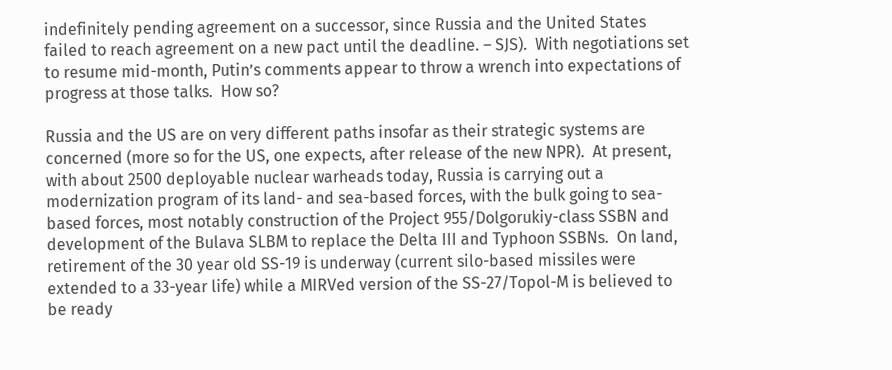indefinitely pending agreement on a successor, since Russia and the United States failed to reach agreement on a new pact until the deadline. – SJS).  With negotiations set to resume mid-month, Putin’s comments appear to throw a wrench into expectations of progress at those talks.  How so?

Russia and the US are on very different paths insofar as their strategic systems are concerned (more so for the US, one expects, after release of the new NPR).  At present, with about 2500 deployable nuclear warheads today, Russia is carrying out a modernization program of its land- and sea-based forces, with the bulk going to sea-based forces, most notably construction of the Project 955/Dolgorukiy-class SSBN and development of the Bulava SLBM to replace the Delta III and Typhoon SSBNs.  On land, retirement of the 30 year old SS-19 is underway (current silo-based missiles were extended to a 33-year life) while a MIRVed version of the SS-27/Topol-M is believed to be ready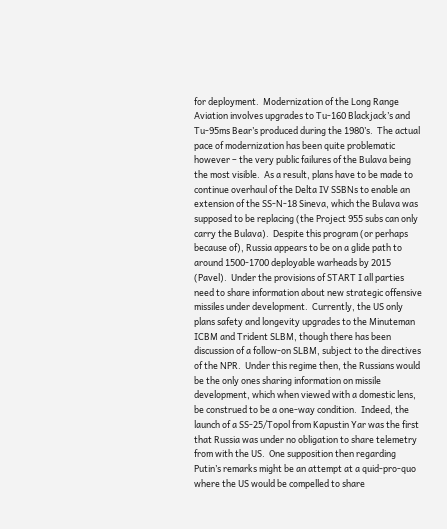for deployment.  Modernization of the Long Range Aviation involves upgrades to Tu-160 Blackjack’s and Tu-95ms Bear’s produced during the 1980’s.  The actual pace of modernization has been quite problematic however – the very public failures of the Bulava being the most visible.  As a result, plans have to be made to continue overhaul of the Delta IV SSBNs to enable an extension of the SS-N-18 Sineva, which the Bulava was supposed to be replacing (the Project 955 subs can only carry the Bulava).  Despite this program (or perhaps because of), Russia appears to be on a glide path to around 1500-1700 deployable warheads by 2015 (Pavel).  Under the provisions of START I all parties need to share information about new strategic offensive missiles under development.  Currently, the US only plans safety and longevity upgrades to the Minuteman ICBM and Trident SLBM, though there has been discussion of a follow-on SLBM, subject to the directives of the NPR.  Under this regime then, the Russians would be the only ones sharing information on missile development, which when viewed with a domestic lens, be construed to be a one-way condition.  Indeed, the launch of a SS-25/Topol from Kapustin Yar was the first that Russia was under no obligation to share telemetry from with the US.  One supposition then regarding Putin’s remarks might be an attempt at a quid-pro-quo where the US would be compelled to share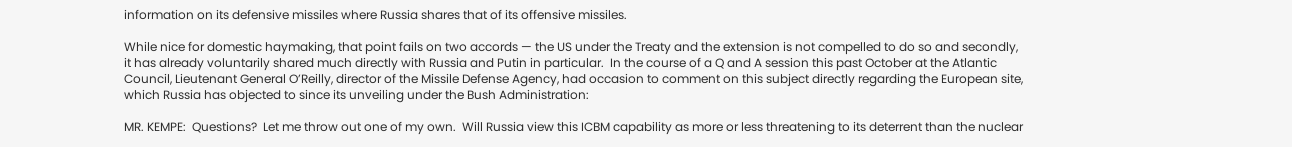information on its defensive missiles where Russia shares that of its offensive missiles.

While nice for domestic haymaking, that point fails on two accords — the US under the Treaty and the extension is not compelled to do so and secondly, it has already voluntarily shared much directly with Russia and Putin in particular.  In the course of a Q and A session this past October at the Atlantic Council, Lieutenant General O’Reilly, director of the Missile Defense Agency, had occasion to comment on this subject directly regarding the European site, which Russia has objected to since its unveiling under the Bush Administration:

MR. KEMPE:  Questions?  Let me throw out one of my own.  Will Russia view this ICBM capability as more or less threatening to its deterrent than the nuclear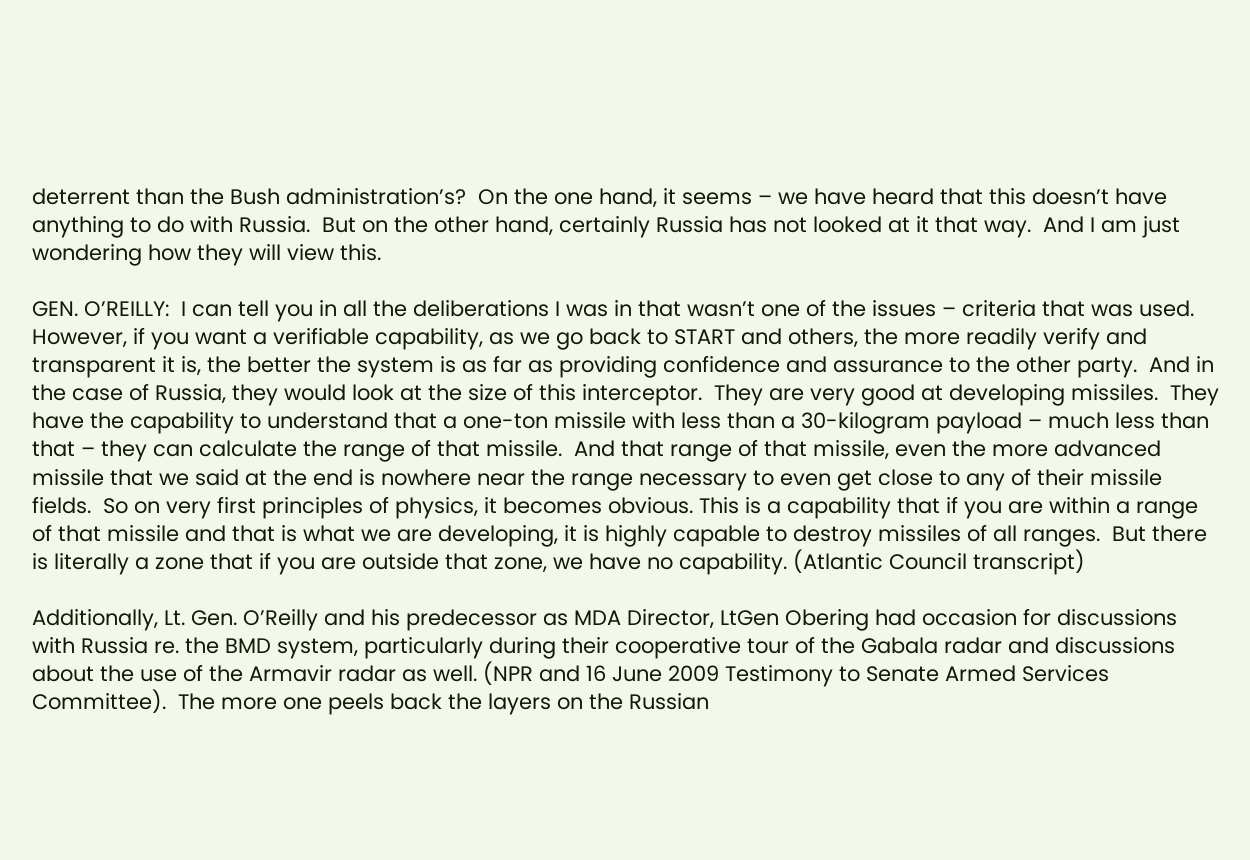deterrent than the Bush administration’s?  On the one hand, it seems – we have heard that this doesn’t have anything to do with Russia.  But on the other hand, certainly Russia has not looked at it that way.  And I am just wondering how they will view this.

GEN. O’REILLY:  I can tell you in all the deliberations I was in that wasn’t one of the issues – criteria that was used.  However, if you want a verifiable capability, as we go back to START and others, the more readily verify and transparent it is, the better the system is as far as providing confidence and assurance to the other party.  And in the case of Russia, they would look at the size of this interceptor.  They are very good at developing missiles.  They have the capability to understand that a one-ton missile with less than a 30-kilogram payload – much less than that – they can calculate the range of that missile.  And that range of that missile, even the more advanced missile that we said at the end is nowhere near the range necessary to even get close to any of their missile fields.  So on very first principles of physics, it becomes obvious. This is a capability that if you are within a range of that missile and that is what we are developing, it is highly capable to destroy missiles of all ranges.  But there is literally a zone that if you are outside that zone, we have no capability. (Atlantic Council transcript)

Additionally, Lt. Gen. O’Reilly and his predecessor as MDA Director, LtGen Obering had occasion for discussions with Russia re. the BMD system, particularly during their cooperative tour of the Gabala radar and discussions about the use of the Armavir radar as well. (NPR and 16 June 2009 Testimony to Senate Armed Services Committee).  The more one peels back the layers on the Russian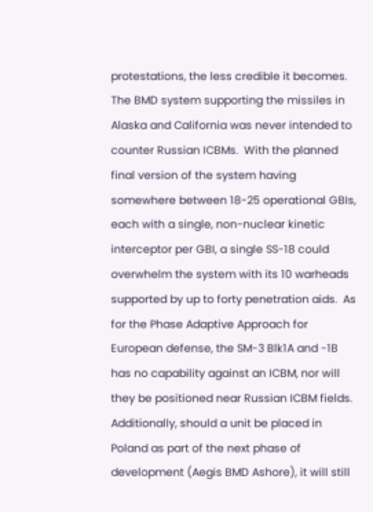protestations, the less credible it becomes.  The BMD system supporting the missiles in Alaska and California was never intended to counter Russian ICBMs.  With the planned final version of the system having somewhere between 18-25 operational GBIs, each with a single, non-nuclear kinetic interceptor per GBI, a single SS-18 could overwhelm the system with its 10 warheads supported by up to forty penetration aids.  As for the Phase Adaptive Approach for European defense, the SM-3 Blk1A and -1B has no capability against an ICBM, nor will they be positioned near Russian ICBM fields.  Additionally, should a unit be placed in Poland as part of the next phase of development (Aegis BMD Ashore), it will still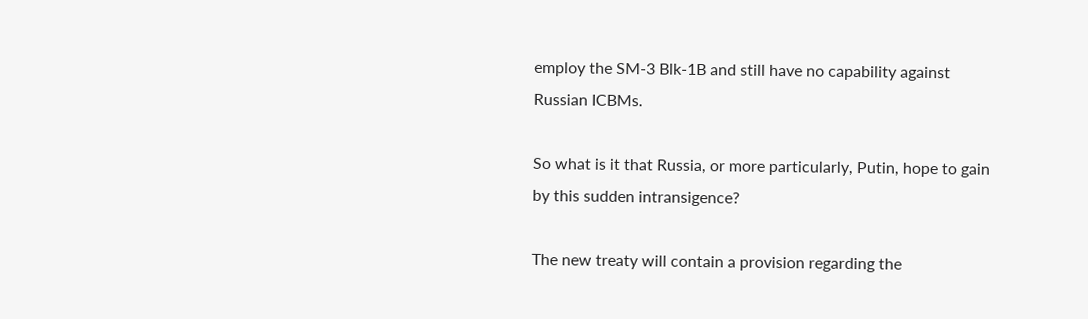employ the SM-3 Blk-1B and still have no capability against Russian ICBMs.

So what is it that Russia, or more particularly, Putin, hope to gain by this sudden intransigence?

The new treaty will contain a provision regarding the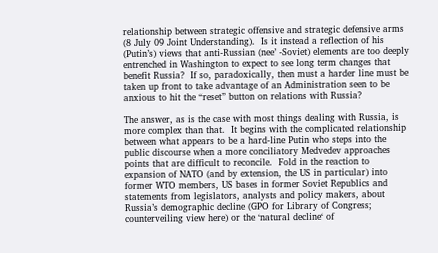relationship between strategic offensive and strategic defensive arms (8 July 09 Joint Understanding).  Is it instead a reflection of his (Putin’s) views that anti-Russian (nee’ -Soviet) elements are too deeply entrenched in Washington to expect to see long term changes that benefit Russia?  If so, paradoxically, then must a harder line must be taken up front to take advantage of an Administration seen to be anxious to hit the “reset” button on relations with Russia?

The answer, as is the case with most things dealing with Russia, is more complex than that.  It begins with the complicated relationship between what appears to be a hard-line Putin who steps into the public discourse when a more conciliatory Medvedev approaches points that are difficult to reconcile.  Fold in the reaction to expansion of NATO (and by extension, the US in particular) into former WTO members, US bases in former Soviet Republics and statements from legislators, analysts and policy makers, about Russia’s demographic decline (GPO for Library of Congress; counterveiling view here) or the ‘natural decline‘ of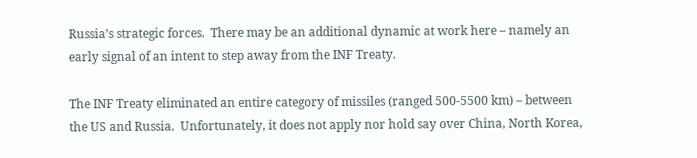Russia’s strategic forces.  There may be an additional dynamic at work here – namely an early signal of an intent to step away from the INF Treaty.

The INF Treaty eliminated an entire category of missiles (ranged 500-5500 km) – between the US and Russia.  Unfortunately, it does not apply nor hold say over China, North Korea,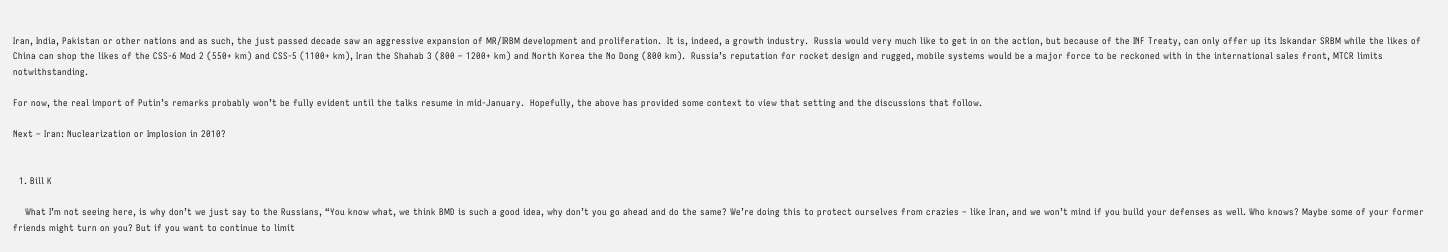Iran, India, Pakistan or other nations and as such, the just passed decade saw an aggressive expansion of MR/IRBM development and proliferation.  It is, indeed, a growth industry.  Russia would very much like to get in on the action, but because of the INF Treaty, can only offer up its Iskandar SRBM while the likes of China can shop the likes of the CSS-6 Mod 2 (550+ km) and CSS-5 (1100+ km), Iran the Shahab 3 (800 – 1200+ km) and North Korea the No Dong (800 km).  Russia’s reputation for rocket design and rugged, mobile systems would be a major force to be reckoned with in the international sales front, MTCR limits notwithstanding.

For now, the real import of Putin’s remarks probably won’t be fully evident until the talks resume in mid-January.  Hopefully, the above has provided some context to view that setting and the discussions that follow.

Next – Iran: Nuclearization or Implosion in 2010?


  1. Bill K

    What I’m not seeing here, is why don’t we just say to the Russians, “You know what, we think BMD is such a good idea, why don’t you go ahead and do the same? We’re doing this to protect ourselves from crazies – like Iran, and we won’t mind if you build your defenses as well. Who knows? Maybe some of your former friends might turn on you? But if you want to continue to limit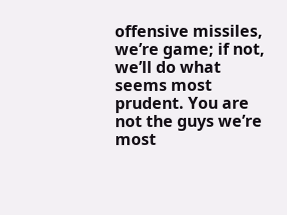offensive missiles, we’re game; if not, we’ll do what seems most prudent. You are not the guys we’re most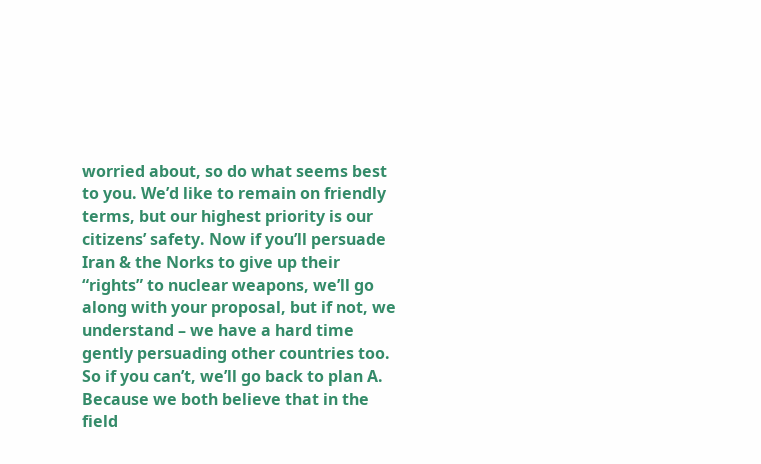worried about, so do what seems best to you. We’d like to remain on friendly terms, but our highest priority is our citizens’ safety. Now if you’ll persuade Iran & the Norks to give up their “rights” to nuclear weapons, we’ll go along with your proposal, but if not, we understand – we have a hard time gently persuading other countries too. So if you can’t, we’ll go back to plan A. Because we both believe that in the field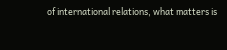of international relations, what matters is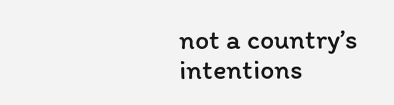not a country’s intentions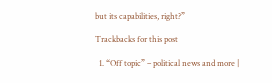but its capabilities, right?”

Trackbacks for this post

  1. “Off topic” – political news and more |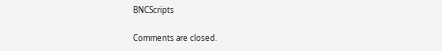BNCScripts

Comments are closed.